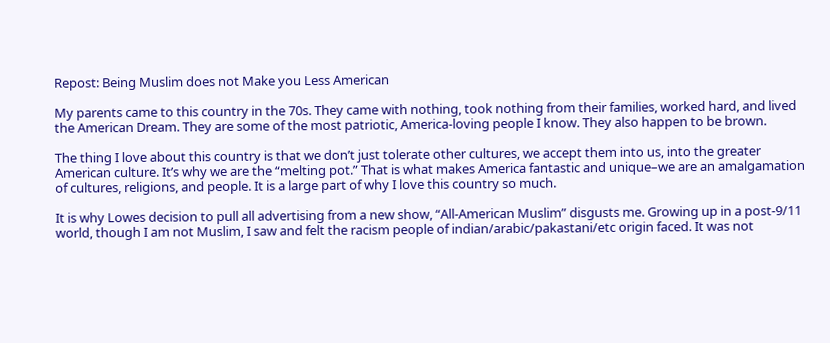Repost: Being Muslim does not Make you Less American

My parents came to this country in the 70s. They came with nothing, took nothing from their families, worked hard, and lived the American Dream. They are some of the most patriotic, America-loving people I know. They also happen to be brown.

The thing I love about this country is that we don’t just tolerate other cultures, we accept them into us, into the greater American culture. It’s why we are the “melting pot.” That is what makes America fantastic and unique–we are an amalgamation of cultures, religions, and people. It is a large part of why I love this country so much.

It is why Lowes decision to pull all advertising from a new show, “All-American Muslim” disgusts me. Growing up in a post-9/11 world, though I am not Muslim, I saw and felt the racism people of indian/arabic/pakastani/etc origin faced. It was not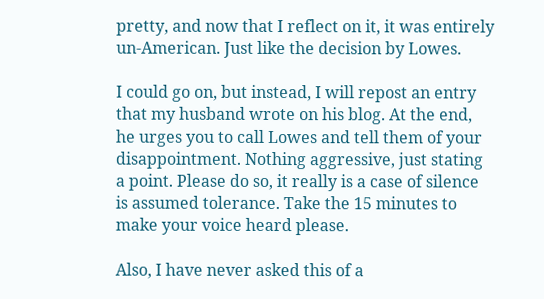pretty, and now that I reflect on it, it was entirely un-American. Just like the decision by Lowes.

I could go on, but instead, I will repost an entry that my husband wrote on his blog. At the end, he urges you to call Lowes and tell them of your disappointment. Nothing aggressive, just stating a point. Please do so, it really is a case of silence is assumed tolerance. Take the 15 minutes to make your voice heard please.

Also, I have never asked this of a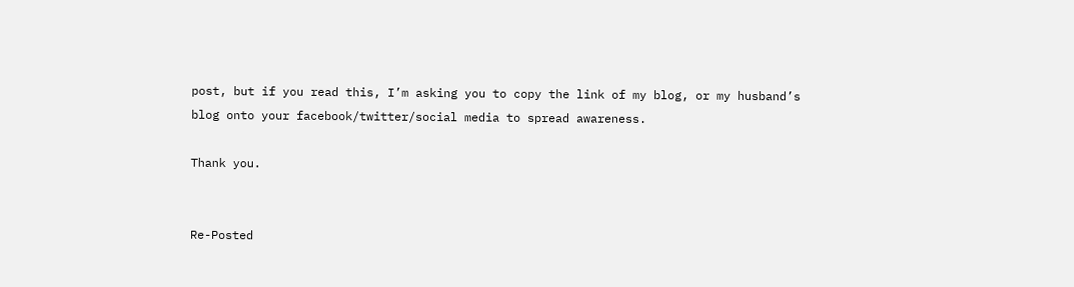post, but if you read this, I’m asking you to copy the link of my blog, or my husband’s blog onto your facebook/twitter/social media to spread awareness.

Thank you.


Re-Posted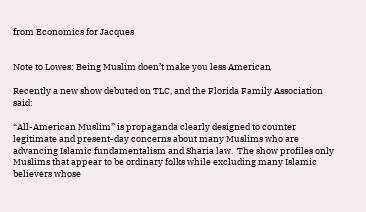from Economics for Jacques


Note to Lowes: Being Muslim doen’t make you less American

Recently a new show debuted on TLC, and the Florida Family Association said:

“All-American Muslim” is propaganda clearly designed to counter legitimate and present-day concerns about many Muslims who are advancing Islamic fundamentalism and Sharia law.  The show profiles only Muslims that appear to be ordinary folks while excluding many Islamic believers whose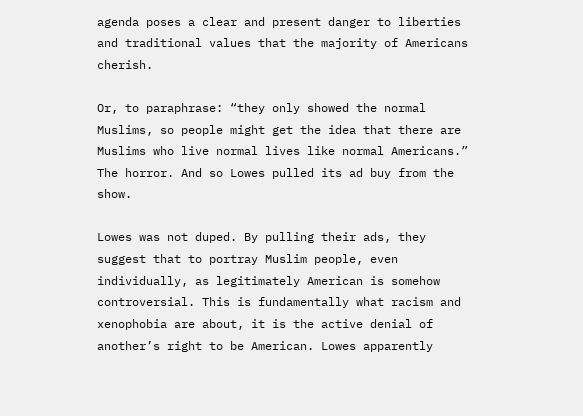agenda poses a clear and present danger to liberties and traditional values that the majority of Americans cherish.

Or, to paraphrase: “they only showed the normal Muslims, so people might get the idea that there are Muslims who live normal lives like normal Americans.” The horror. And so Lowes pulled its ad buy from the show.

Lowes was not duped. By pulling their ads, they suggest that to portray Muslim people, even individually, as legitimately American is somehow controversial. This is fundamentally what racism and xenophobia are about, it is the active denial of another’s right to be American. Lowes apparently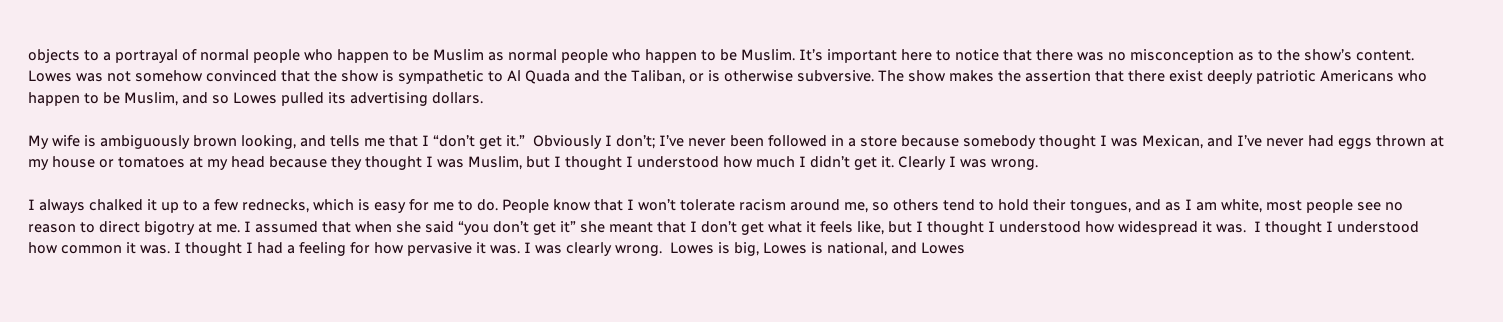objects to a portrayal of normal people who happen to be Muslim as normal people who happen to be Muslim. It’s important here to notice that there was no misconception as to the show’s content. Lowes was not somehow convinced that the show is sympathetic to Al Quada and the Taliban, or is otherwise subversive. The show makes the assertion that there exist deeply patriotic Americans who happen to be Muslim, and so Lowes pulled its advertising dollars.

My wife is ambiguously brown looking, and tells me that I “don’t get it.”  Obviously I don’t; I’ve never been followed in a store because somebody thought I was Mexican, and I’ve never had eggs thrown at my house or tomatoes at my head because they thought I was Muslim, but I thought I understood how much I didn’t get it. Clearly I was wrong.

I always chalked it up to a few rednecks, which is easy for me to do. People know that I won’t tolerate racism around me, so others tend to hold their tongues, and as I am white, most people see no reason to direct bigotry at me. I assumed that when she said “you don’t get it” she meant that I don’t get what it feels like, but I thought I understood how widespread it was.  I thought I understood how common it was. I thought I had a feeling for how pervasive it was. I was clearly wrong.  Lowes is big, Lowes is national, and Lowes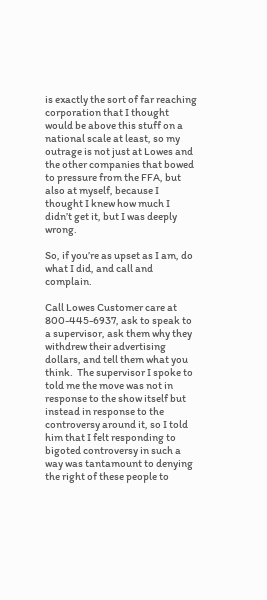is exactly the sort of far reaching corporation that I thought would be above this stuff on a national scale at least, so my outrage is not just at Lowes and the other companies that bowed to pressure from the FFA, but also at myself, because I thought I knew how much I didn’t get it, but I was deeply wrong.

So, if you’re as upset as I am, do what I did, and call and complain.

Call Lowes Customer care at 800-445-6937, ask to speak to a supervisor, ask them why they withdrew their advertising dollars, and tell them what you think.  The supervisor I spoke to told me the move was not in response to the show itself but instead in response to the controversy around it, so I told him that I felt responding to bigoted controversy in such a way was tantamount to denying the right of these people to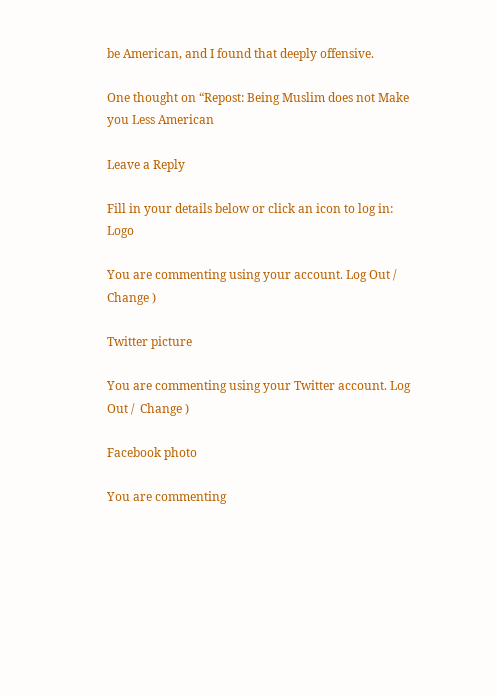be American, and I found that deeply offensive.

One thought on “Repost: Being Muslim does not Make you Less American

Leave a Reply

Fill in your details below or click an icon to log in: Logo

You are commenting using your account. Log Out /  Change )

Twitter picture

You are commenting using your Twitter account. Log Out /  Change )

Facebook photo

You are commenting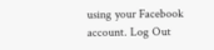using your Facebook account. Log Out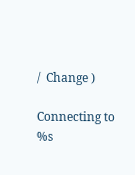/  Change )

Connecting to %s